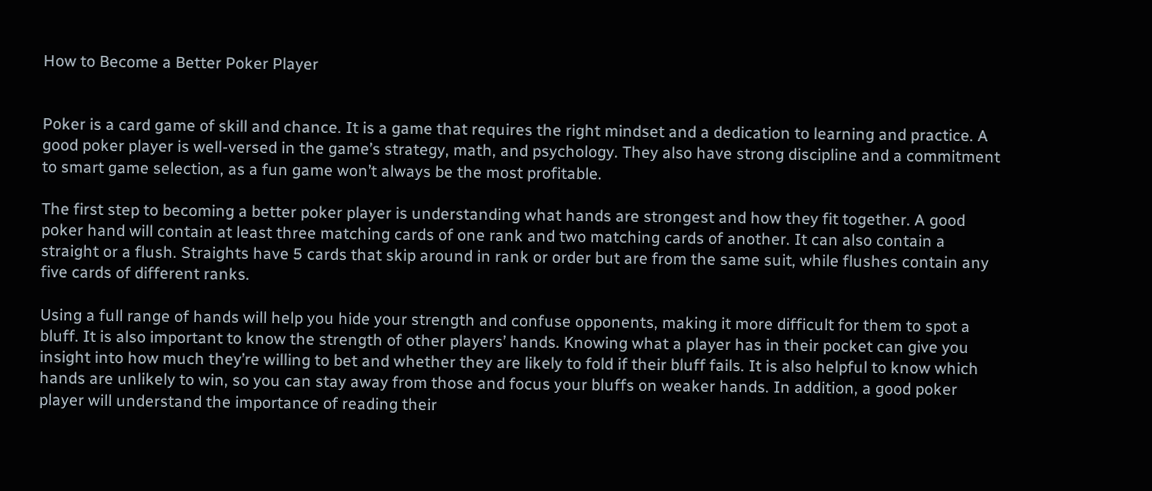How to Become a Better Poker Player


Poker is a card game of skill and chance. It is a game that requires the right mindset and a dedication to learning and practice. A good poker player is well-versed in the game’s strategy, math, and psychology. They also have strong discipline and a commitment to smart game selection, as a fun game won’t always be the most profitable.

The first step to becoming a better poker player is understanding what hands are strongest and how they fit together. A good poker hand will contain at least three matching cards of one rank and two matching cards of another. It can also contain a straight or a flush. Straights have 5 cards that skip around in rank or order but are from the same suit, while flushes contain any five cards of different ranks.

Using a full range of hands will help you hide your strength and confuse opponents, making it more difficult for them to spot a bluff. It is also important to know the strength of other players’ hands. Knowing what a player has in their pocket can give you insight into how much they’re willing to bet and whether they are likely to fold if their bluff fails. It is also helpful to know which hands are unlikely to win, so you can stay away from those and focus your bluffs on weaker hands. In addition, a good poker player will understand the importance of reading their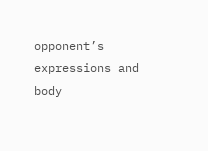opponent’s expressions and body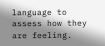language to assess how they are feeling.